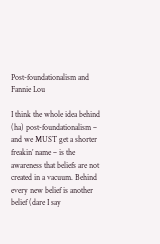Post-foundationalism and Fannie Lou

I think the whole idea behind (ha) post-foundationalism – and we MUST get a shorter freakin’ name – is the awareness that beliefs are not created in a vacuum. Behind every new belief is another belief (dare I say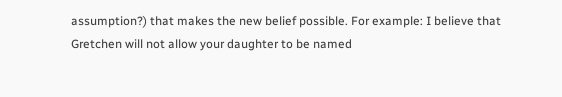assumption?) that makes the new belief possible. For example: I believe that Gretchen will not allow your daughter to be named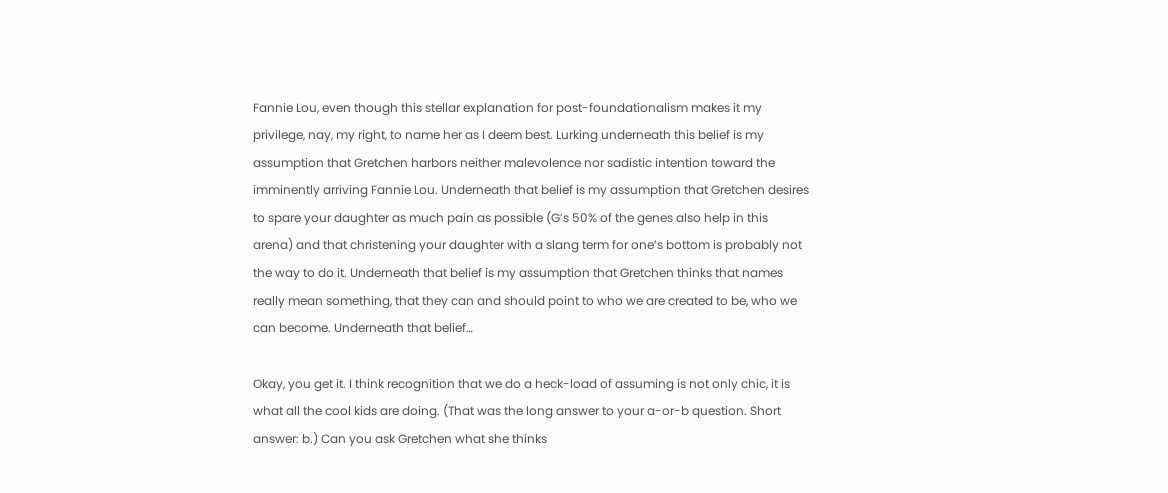Fannie Lou, even though this stellar explanation for post-foundationalism makes it my privilege, nay, my right, to name her as I deem best. Lurking underneath this belief is my assumption that Gretchen harbors neither malevolence nor sadistic intention toward the imminently arriving Fannie Lou. Underneath that belief is my assumption that Gretchen desires to spare your daughter as much pain as possible (G’s 50% of the genes also help in this arena) and that christening your daughter with a slang term for one’s bottom is probably not the way to do it. Underneath that belief is my assumption that Gretchen thinks that names really mean something, that they can and should point to who we are created to be, who we can become. Underneath that belief…

Okay, you get it. I think recognition that we do a heck-load of assuming is not only chic, it is what all the cool kids are doing. (That was the long answer to your a-or-b question. Short answer: b.) Can you ask Gretchen what she thinks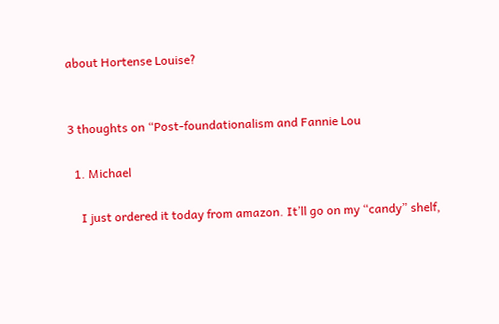about Hortense Louise?


3 thoughts on “Post-foundationalism and Fannie Lou

  1. Michael

    I just ordered it today from amazon. It’ll go on my “candy” shelf,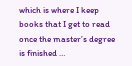which is where I keep books that I get to read once the master’s degree is finished …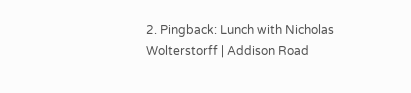2. Pingback: Lunch with Nicholas Wolterstorff | Addison Road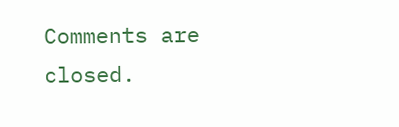Comments are closed.